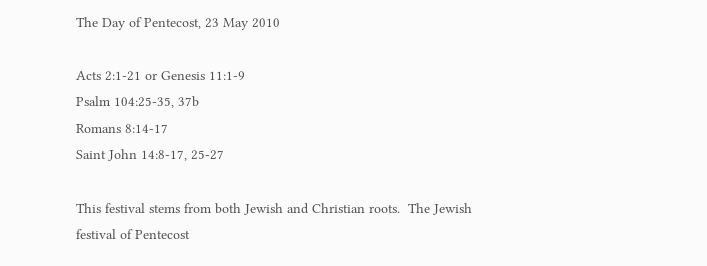The Day of Pentecost, 23 May 2010

Acts 2:1-21 or Genesis 11:1-9
Psalm 104:25-35, 37b
Romans 8:14-17
Saint John 14:8-17, 25-27

This festival stems from both Jewish and Christian roots.  The Jewish festival of Pentecost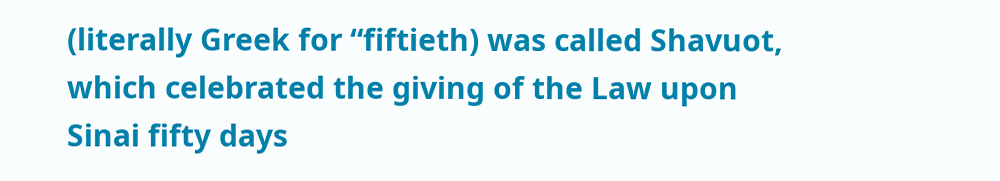(literally Greek for “fiftieth) was called Shavuot, which celebrated the giving of the Law upon Sinai fifty days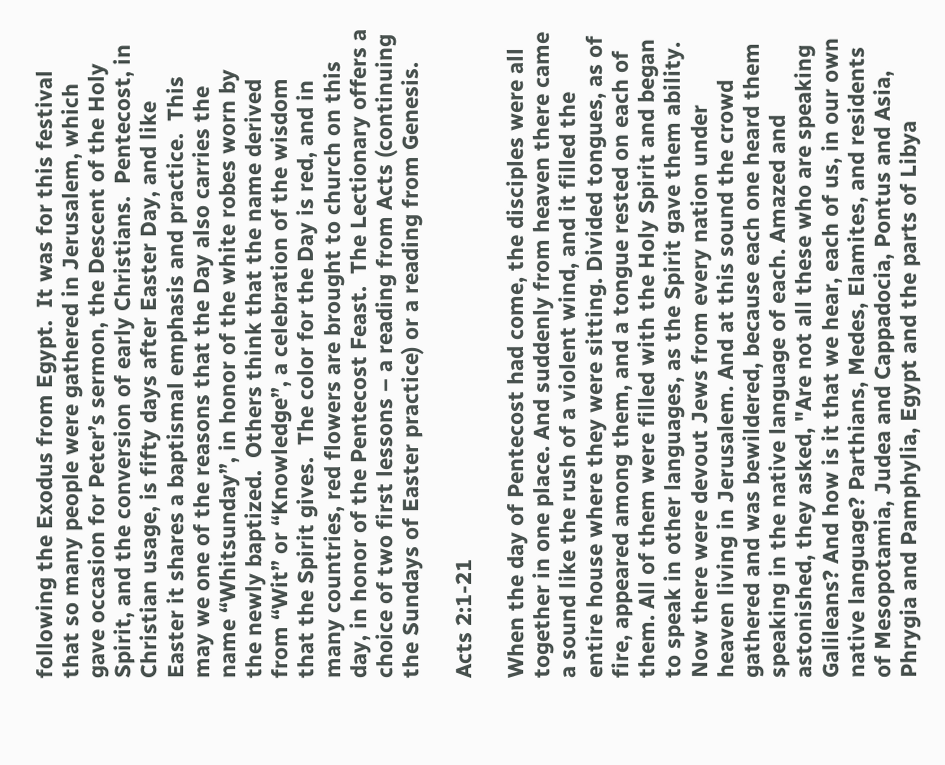following the Exodus from Egypt.  It was for this festival that so many people were gathered in Jerusalem, which gave occasion for Peter’s sermon, the Descent of the Holy Spirit, and the conversion of early Christians.  Pentecost, in Christian usage, is fifty days after Easter Day, and like Easter it shares a baptismal emphasis and practice.  This may we one of the reasons that the Day also carries the name “Whitsunday”, in honor of the white robes worn by the newly baptized.  Others think that the name derived from “Wit” or “Knowledge”, a celebration of the wisdom that the Spirit gives.  The color for the Day is red, and in many countries, red flowers are brought to church on this day, in honor of the Pentecost Feast.  The Lectionary offers a choice of two first lessons – a reading from Acts (continuing the Sundays of Easter practice) or a reading from Genesis.

Acts 2:1-21

When the day of Pentecost had come, the disciples were all together in one place. And suddenly from heaven there came a sound like the rush of a violent wind, and it filled the entire house where they were sitting. Divided tongues, as of fire, appeared among them, and a tongue rested on each of them. All of them were filled with the Holy Spirit and began to speak in other languages, as the Spirit gave them ability.
Now there were devout Jews from every nation under heaven living in Jerusalem. And at this sound the crowd gathered and was bewildered, because each one heard them speaking in the native language of each. Amazed and astonished, they asked, "Are not all these who are speaking Galileans? And how is it that we hear, each of us, in our own native language? Parthians, Medes, Elamites, and residents of Mesopotamia, Judea and Cappadocia, Pontus and Asia, Phrygia and Pamphylia, Egypt and the parts of Libya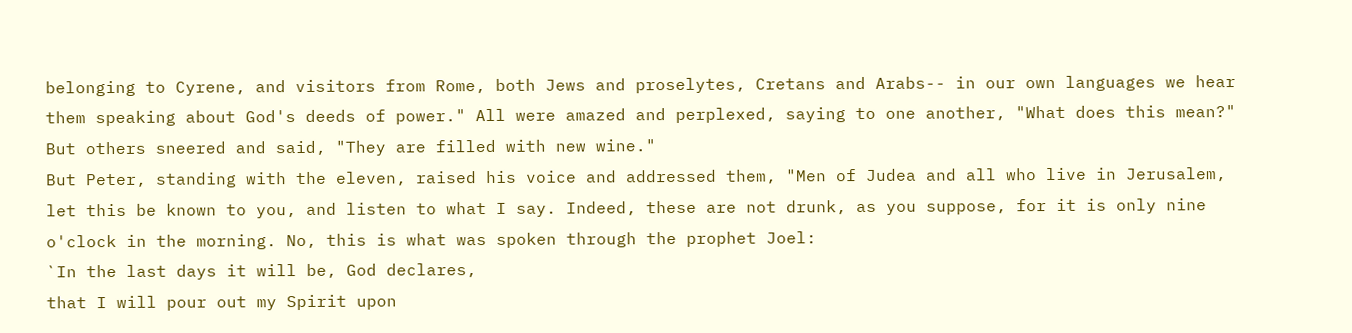belonging to Cyrene, and visitors from Rome, both Jews and proselytes, Cretans and Arabs-- in our own languages we hear them speaking about God's deeds of power." All were amazed and perplexed, saying to one another, "What does this mean?" But others sneered and said, "They are filled with new wine."
But Peter, standing with the eleven, raised his voice and addressed them, "Men of Judea and all who live in Jerusalem, let this be known to you, and listen to what I say. Indeed, these are not drunk, as you suppose, for it is only nine o'clock in the morning. No, this is what was spoken through the prophet Joel:
`In the last days it will be, God declares,
that I will pour out my Spirit upon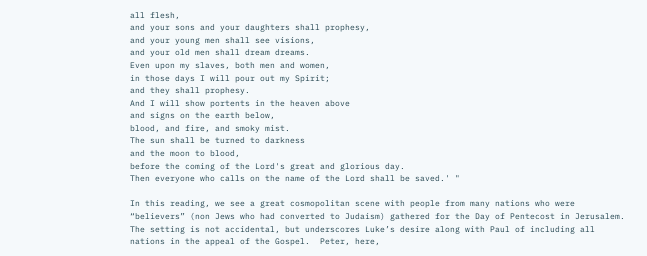all flesh,
and your sons and your daughters shall prophesy,
and your young men shall see visions,
and your old men shall dream dreams.
Even upon my slaves, both men and women,
in those days I will pour out my Spirit;
and they shall prophesy.
And I will show portents in the heaven above
and signs on the earth below,
blood, and fire, and smoky mist.
The sun shall be turned to darkness
and the moon to blood,
before the coming of the Lord's great and glorious day.
Then everyone who calls on the name of the Lord shall be saved.' "

In this reading, we see a great cosmopolitan scene with people from many nations who were “believers” (non Jews who had converted to Judaism) gathered for the Day of Pentecost in Jerusalem.  The setting is not accidental, but underscores Luke’s desire along with Paul of including all nations in the appeal of the Gospel.  Peter, here,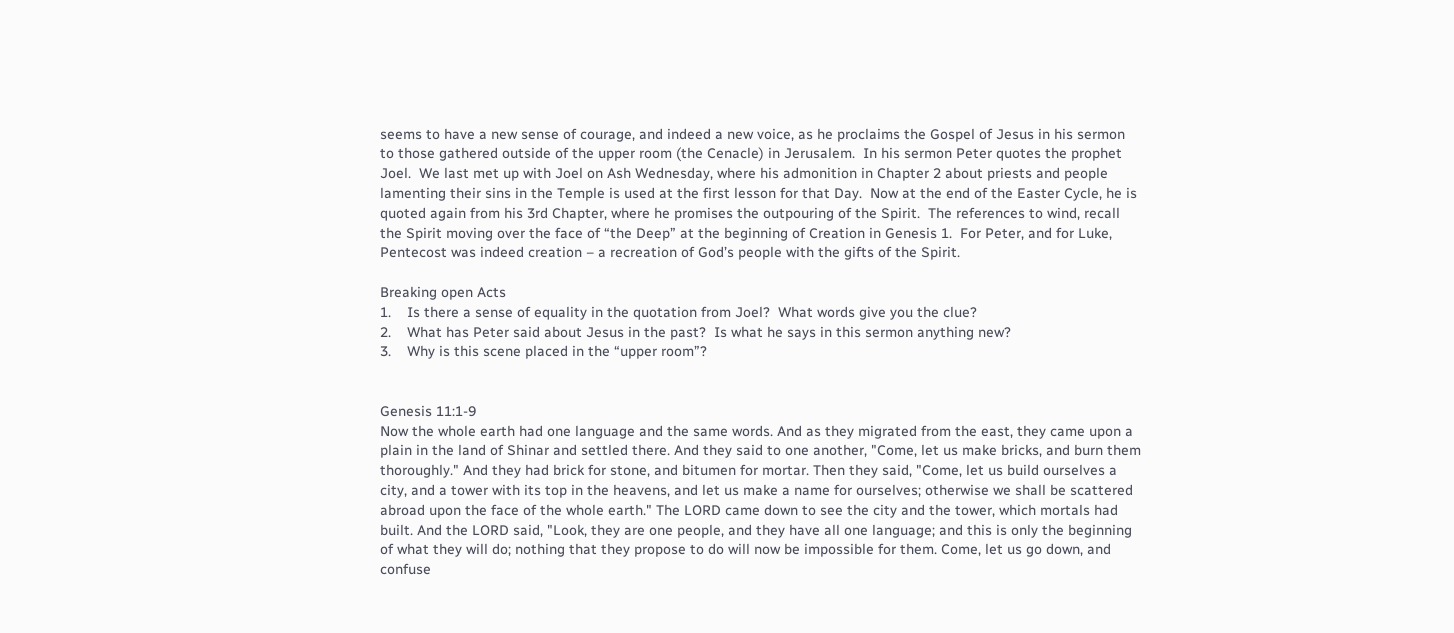seems to have a new sense of courage, and indeed a new voice, as he proclaims the Gospel of Jesus in his sermon to those gathered outside of the upper room (the Cenacle) in Jerusalem.  In his sermon Peter quotes the prophet Joel.  We last met up with Joel on Ash Wednesday, where his admonition in Chapter 2 about priests and people lamenting their sins in the Temple is used at the first lesson for that Day.  Now at the end of the Easter Cycle, he is quoted again from his 3rd Chapter, where he promises the outpouring of the Spirit.  The references to wind, recall the Spirit moving over the face of “the Deep” at the beginning of Creation in Genesis 1.  For Peter, and for Luke, Pentecost was indeed creation – a recreation of God’s people with the gifts of the Spirit.

Breaking open Acts
1.    Is there a sense of equality in the quotation from Joel?  What words give you the clue?
2.    What has Peter said about Jesus in the past?  Is what he says in this sermon anything new?
3.    Why is this scene placed in the “upper room”?


Genesis 11:1-9
Now the whole earth had one language and the same words. And as they migrated from the east, they came upon a plain in the land of Shinar and settled there. And they said to one another, "Come, let us make bricks, and burn them thoroughly." And they had brick for stone, and bitumen for mortar. Then they said, "Come, let us build ourselves a city, and a tower with its top in the heavens, and let us make a name for ourselves; otherwise we shall be scattered abroad upon the face of the whole earth." The LORD came down to see the city and the tower, which mortals had built. And the LORD said, "Look, they are one people, and they have all one language; and this is only the beginning of what they will do; nothing that they propose to do will now be impossible for them. Come, let us go down, and confuse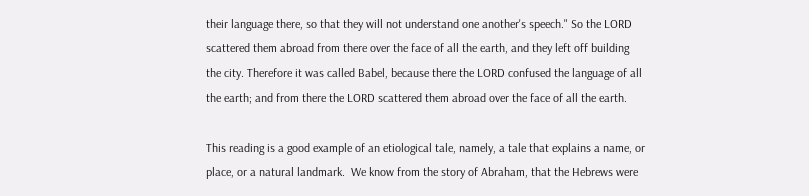their language there, so that they will not understand one another's speech." So the LORD scattered them abroad from there over the face of all the earth, and they left off building the city. Therefore it was called Babel, because there the LORD confused the language of all the earth; and from there the LORD scattered them abroad over the face of all the earth.

This reading is a good example of an etiological tale, namely, a tale that explains a name, or place, or a natural landmark.  We know from the story of Abraham, that the Hebrews were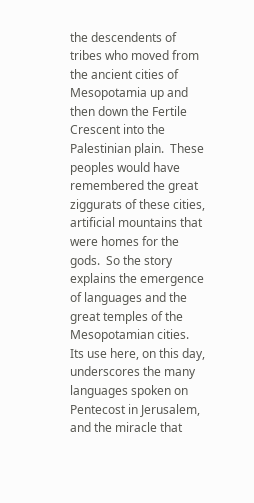the descendents of tribes who moved from the ancient cities of Mesopotamia up and then down the Fertile Crescent into the Palestinian plain.  These peoples would have remembered the great ziggurats of these cities, artificial mountains that were homes for the gods.  So the story explains the emergence of languages and the great temples of the Mesopotamian cities.  Its use here, on this day, underscores the many languages spoken on Pentecost in Jerusalem, and the miracle that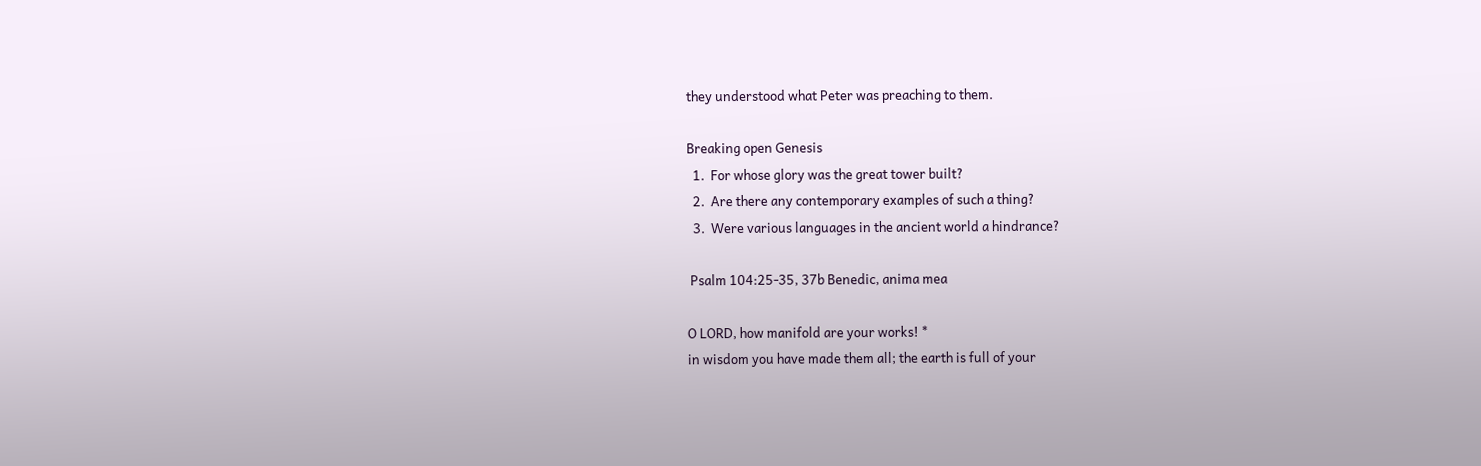they understood what Peter was preaching to them.

Breaking open Genesis
  1.  For whose glory was the great tower built?
  2.  Are there any contemporary examples of such a thing?
  3.  Were various languages in the ancient world a hindrance?

 Psalm 104:25-35, 37b Benedic, anima mea

O LORD, how manifold are your works! *
in wisdom you have made them all; the earth is full of your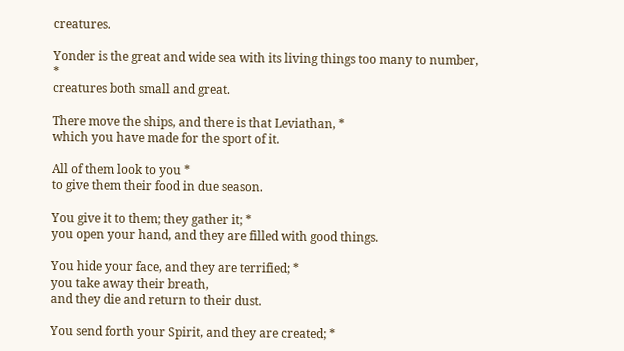creatures.

Yonder is the great and wide sea with its living things too many to number, *
creatures both small and great.

There move the ships, and there is that Leviathan, *
which you have made for the sport of it.

All of them look to you *
to give them their food in due season.

You give it to them; they gather it; *
you open your hand, and they are filled with good things.

You hide your face, and they are terrified; *
you take away their breath,
and they die and return to their dust.

You send forth your Spirit, and they are created; *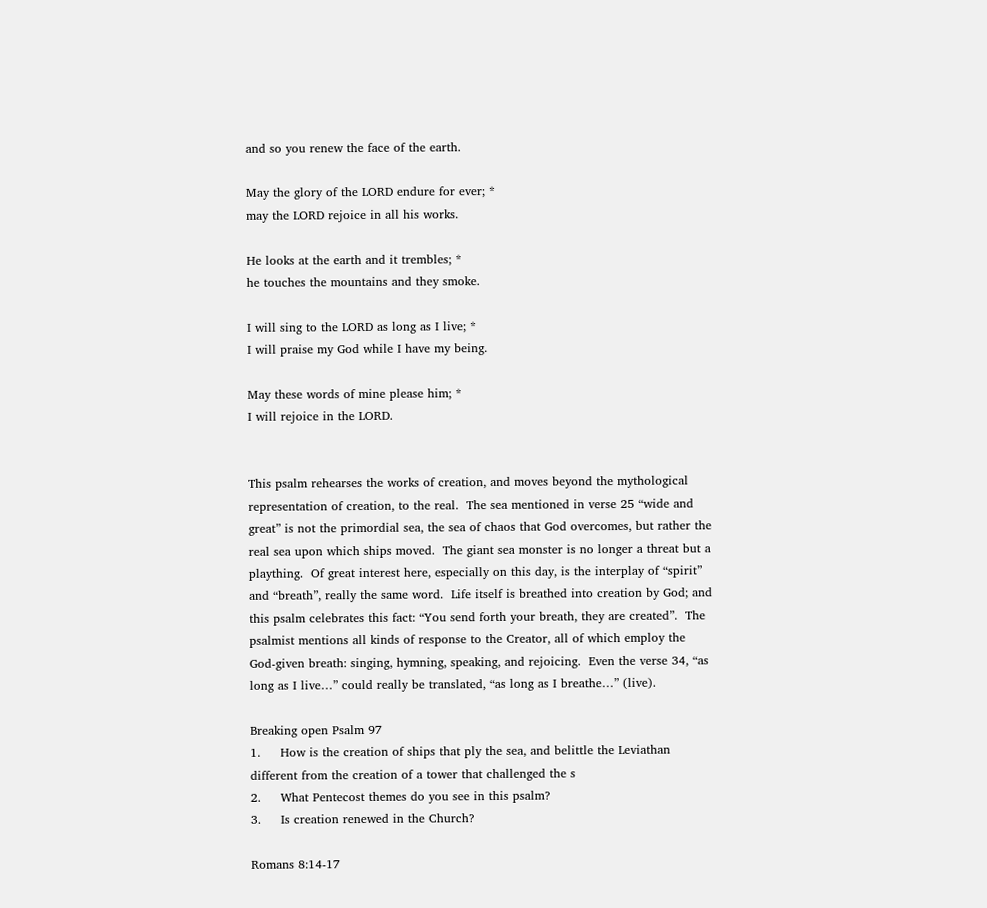and so you renew the face of the earth.

May the glory of the LORD endure for ever; *
may the LORD rejoice in all his works.

He looks at the earth and it trembles; *
he touches the mountains and they smoke.

I will sing to the LORD as long as I live; *
I will praise my God while I have my being.

May these words of mine please him; *
I will rejoice in the LORD.


This psalm rehearses the works of creation, and moves beyond the mythological representation of creation, to the real.  The sea mentioned in verse 25 “wide and great” is not the primordial sea, the sea of chaos that God overcomes, but rather the real sea upon which ships moved.  The giant sea monster is no longer a threat but a plaything.  Of great interest here, especially on this day, is the interplay of “spirit” and “breath”, really the same word.  Life itself is breathed into creation by God; and this psalm celebrates this fact: “You send forth your breath, they are created”.  The psalmist mentions all kinds of response to the Creator, all of which employ the God-given breath: singing, hymning, speaking, and rejoicing.  Even the verse 34, “as long as I live…” could really be translated, “as long as I breathe…” (live).

Breaking open Psalm 97
1.     How is the creation of ships that ply the sea, and belittle the Leviathan different from the creation of a tower that challenged the s
2.     What Pentecost themes do you see in this psalm?
3.     Is creation renewed in the Church?

Romans 8:14-17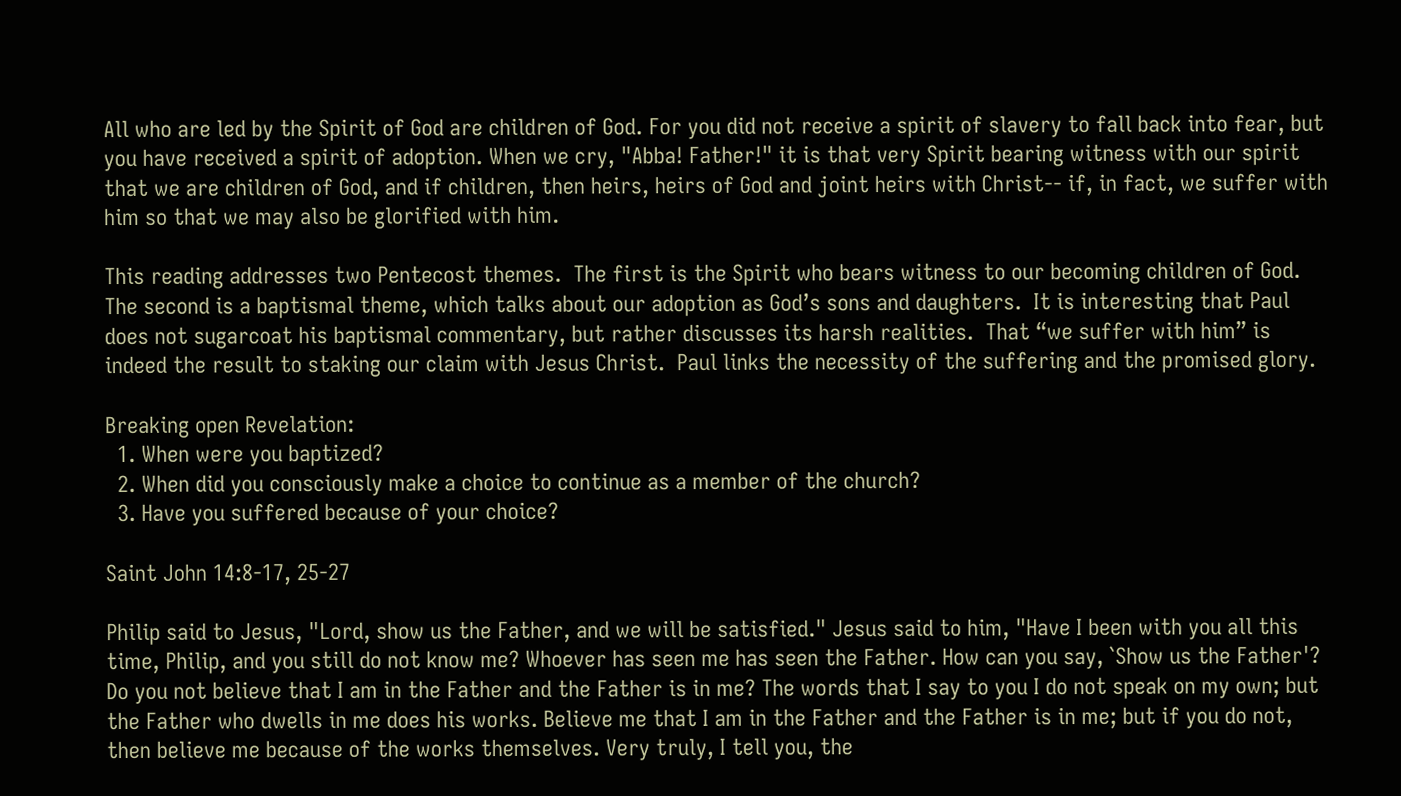All who are led by the Spirit of God are children of God. For you did not receive a spirit of slavery to fall back into fear, but you have received a spirit of adoption. When we cry, "Abba! Father!" it is that very Spirit bearing witness with our spirit that we are children of God, and if children, then heirs, heirs of God and joint heirs with Christ-- if, in fact, we suffer with him so that we may also be glorified with him.

This reading addresses two Pentecost themes.  The first is the Spirit who bears witness to our becoming children of God.  The second is a baptismal theme, which talks about our adoption as God’s sons and daughters.  It is interesting that Paul does not sugarcoat his baptismal commentary, but rather discusses its harsh realities.  That “we suffer with him” is indeed the result to staking our claim with Jesus Christ.  Paul links the necessity of the suffering and the promised glory.

Breaking open Revelation:
  1. When were you baptized?
  2. When did you consciously make a choice to continue as a member of the church?
  3. Have you suffered because of your choice?

Saint John 14:8-17, 25-27

Philip said to Jesus, "Lord, show us the Father, and we will be satisfied." Jesus said to him, "Have I been with you all this time, Philip, and you still do not know me? Whoever has seen me has seen the Father. How can you say, `Show us the Father'? Do you not believe that I am in the Father and the Father is in me? The words that I say to you I do not speak on my own; but the Father who dwells in me does his works. Believe me that I am in the Father and the Father is in me; but if you do not, then believe me because of the works themselves. Very truly, I tell you, the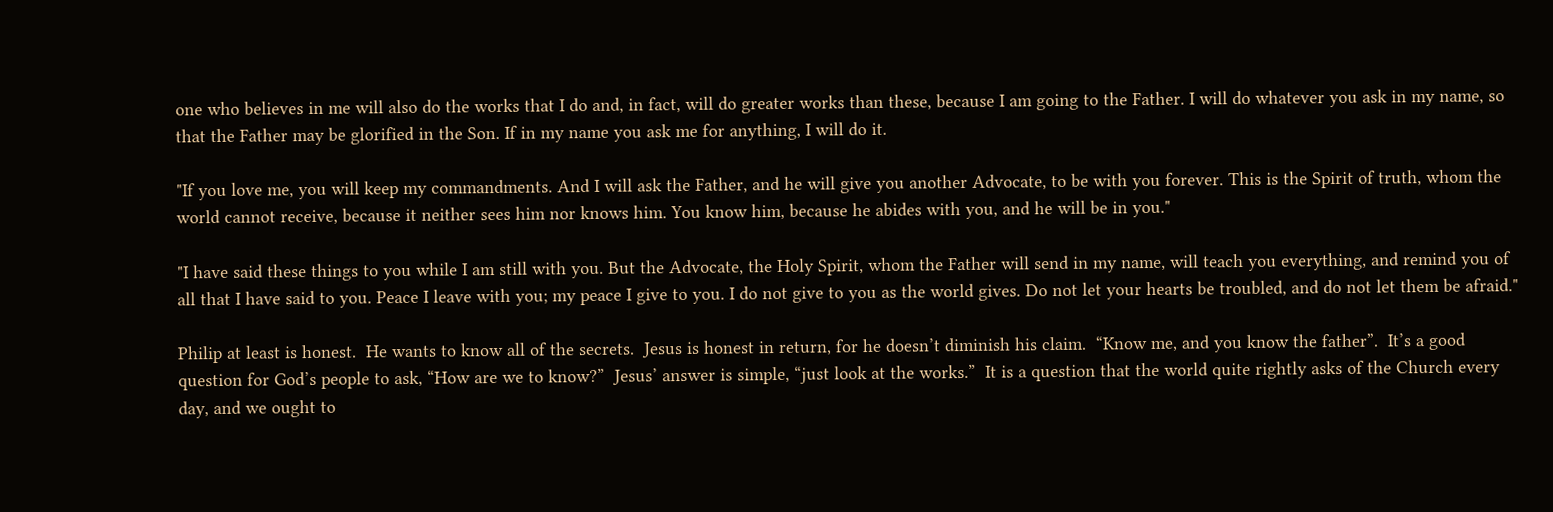one who believes in me will also do the works that I do and, in fact, will do greater works than these, because I am going to the Father. I will do whatever you ask in my name, so that the Father may be glorified in the Son. If in my name you ask me for anything, I will do it.

"If you love me, you will keep my commandments. And I will ask the Father, and he will give you another Advocate, to be with you forever. This is the Spirit of truth, whom the world cannot receive, because it neither sees him nor knows him. You know him, because he abides with you, and he will be in you."

"I have said these things to you while I am still with you. But the Advocate, the Holy Spirit, whom the Father will send in my name, will teach you everything, and remind you of all that I have said to you. Peace I leave with you; my peace I give to you. I do not give to you as the world gives. Do not let your hearts be troubled, and do not let them be afraid."

Philip at least is honest.  He wants to know all of the secrets.  Jesus is honest in return, for he doesn’t diminish his claim.  “Know me, and you know the father”.  It’s a good question for God’s people to ask, “How are we to know?”  Jesus’ answer is simple, “just look at the works.”  It is a question that the world quite rightly asks of the Church every day, and we ought to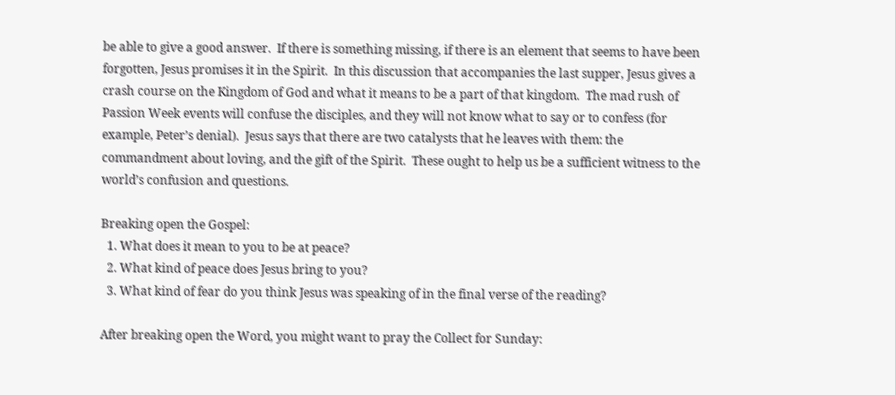be able to give a good answer.  If there is something missing, if there is an element that seems to have been forgotten, Jesus promises it in the Spirit.  In this discussion that accompanies the last supper, Jesus gives a crash course on the Kingdom of God and what it means to be a part of that kingdom.  The mad rush of Passion Week events will confuse the disciples, and they will not know what to say or to confess (for example, Peter’s denial).  Jesus says that there are two catalysts that he leaves with them: the commandment about loving, and the gift of the Spirit.  These ought to help us be a sufficient witness to the world’s confusion and questions.

Breaking open the Gospel:
  1. What does it mean to you to be at peace?
  2. What kind of peace does Jesus bring to you?
  3. What kind of fear do you think Jesus was speaking of in the final verse of the reading?

After breaking open the Word, you might want to pray the Collect for Sunday: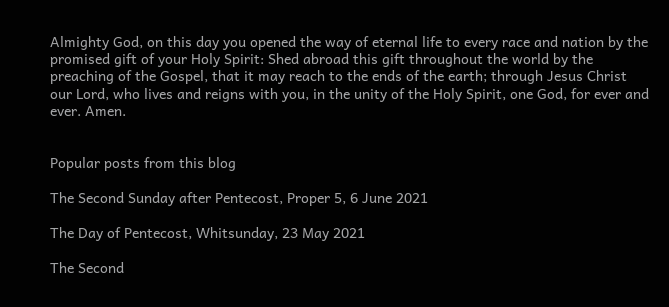Almighty God, on this day you opened the way of eternal life to every race and nation by the promised gift of your Holy Spirit: Shed abroad this gift throughout the world by the preaching of the Gospel, that it may reach to the ends of the earth; through Jesus Christ our Lord, who lives and reigns with you, in the unity of the Holy Spirit, one God, for ever and ever. Amen.


Popular posts from this blog

The Second Sunday after Pentecost, Proper 5, 6 June 2021

The Day of Pentecost, Whitsunday, 23 May 2021

The Second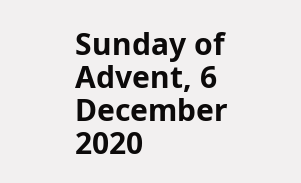Sunday of Advent, 6 December 2020